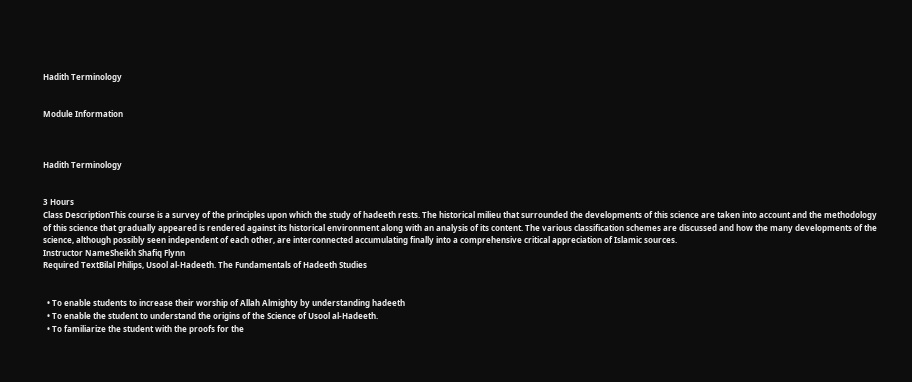Hadith Terminology


Module Information



Hadith Terminology


3 Hours
Class DescriptionThis course is a survey of the principles upon which the study of hadeeth rests. The historical milieu that surrounded the developments of this science are taken into account and the methodology of this science that gradually appeared is rendered against its historical environment along with an analysis of its content. The various classification schemes are discussed and how the many developments of the science, although possibly seen independent of each other, are interconnected accumulating finally into a comprehensive critical appreciation of Islamic sources.
Instructor NameSheikh Shafiq Flynn
Required TextBilal Philips, Usool al-Hadeeth. The Fundamentals of Hadeeth Studies


  • To enable students to increase their worship of Allah Almighty by understanding hadeeth
  • To enable the student to understand the origins of the Science of Usool al-Hadeeth.
  • To familiarize the student with the proofs for the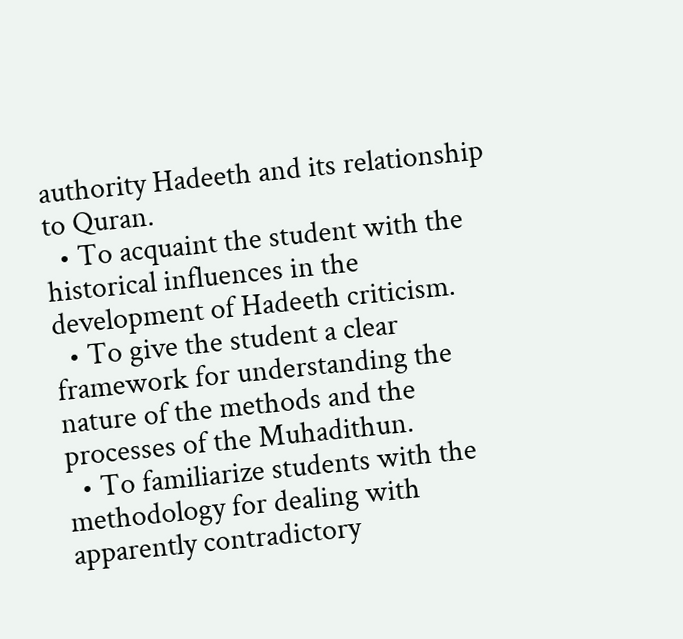authority Hadeeth and its relationship to Quran.
  • To acquaint the student with the historical influences in the development of Hadeeth criticism.
  • To give the student a clear framework for understanding the nature of the methods and the processes of the Muhadithun.
  • To familiarize students with the methodology for dealing with apparently contradictory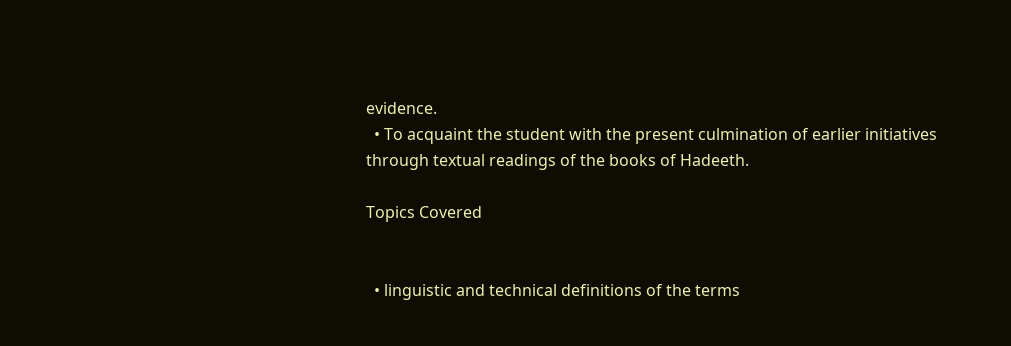evidence.
  • To acquaint the student with the present culmination of earlier initiatives through textual readings of the books of Hadeeth.

Topics Covered


  • linguistic and technical definitions of the terms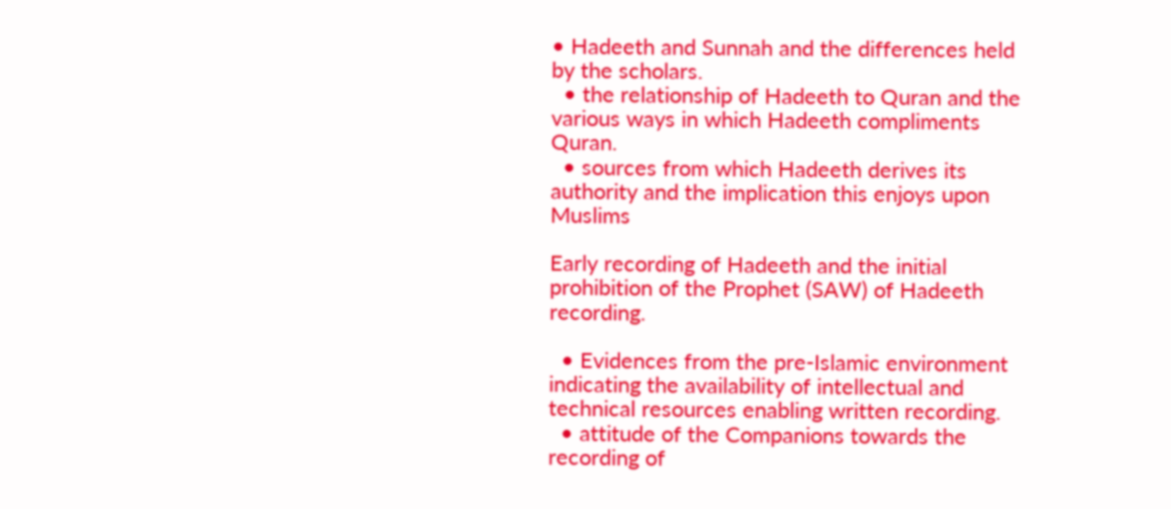• Hadeeth and Sunnah and the differences held by the scholars.
  • the relationship of Hadeeth to Quran and the various ways in which Hadeeth compliments Quran.
  • sources from which Hadeeth derives its authority and the implication this enjoys upon Muslims

Early recording of Hadeeth and the initial prohibition of the Prophet (SAW) of Hadeeth recording.

  • Evidences from the pre-Islamic environment indicating the availability of intellectual and technical resources enabling written recording.
  • attitude of the Companions towards the recording of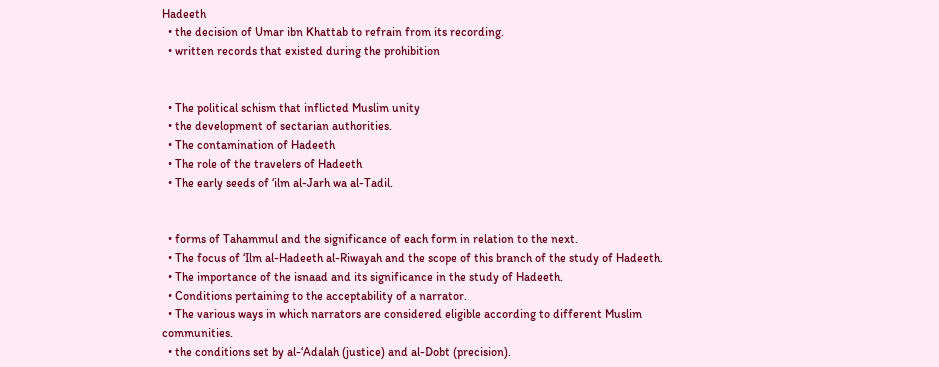Hadeeth
  • the decision of Umar ibn Khattab to refrain from its recording.
  • written records that existed during the prohibition


  • The political schism that inflicted Muslim unity
  • the development of sectarian authorities.
  • The contamination of Hadeeth
  • The role of the travelers of Hadeeth
  • The early seeds of ‘ilm al-Jarh wa al-Tadil.


  • forms of Tahammul and the significance of each form in relation to the next.
  • The focus of ‘Ilm al-Hadeeth al-Riwayah and the scope of this branch of the study of Hadeeth.
  • The importance of the isnaad and its significance in the study of Hadeeth.
  • Conditions pertaining to the acceptability of a narrator.
  • The various ways in which narrators are considered eligible according to different Muslim communities.
  • the conditions set by al-‘Adalah (justice) and al-Dobt (precision).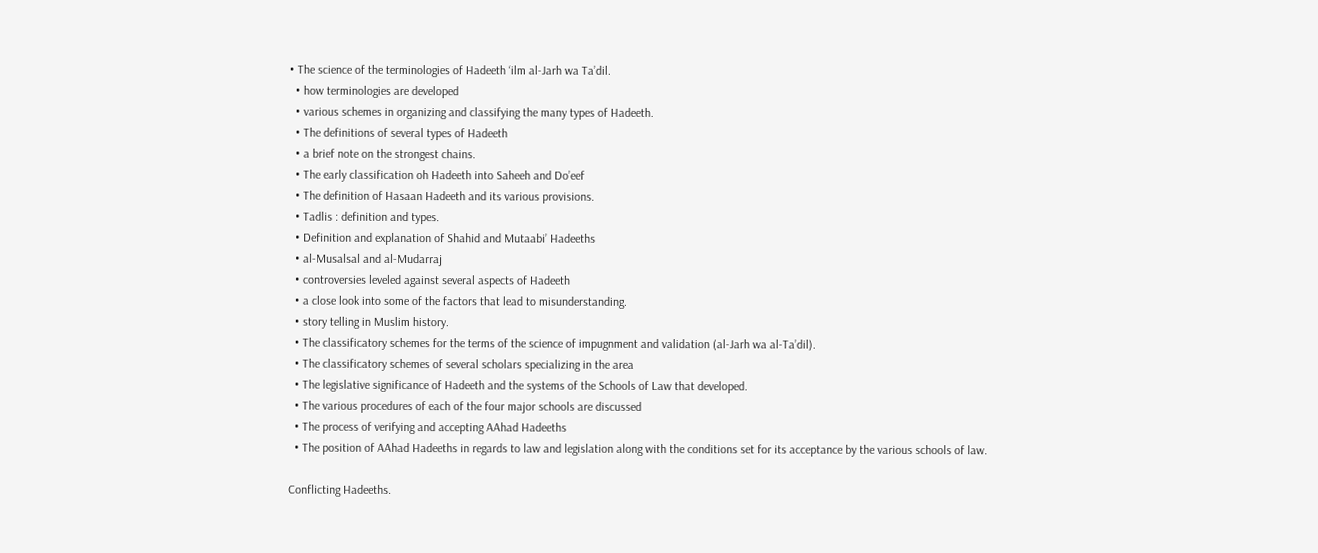• The science of the terminologies of Hadeeth ‘ilm al-Jarh wa Ta’dil.
  • how terminologies are developed
  • various schemes in organizing and classifying the many types of Hadeeth.
  • The definitions of several types of Hadeeth
  • a brief note on the strongest chains.
  • The early classification oh Hadeeth into Saheeh and Do’eef
  • The definition of Hasaan Hadeeth and its various provisions.
  • Tadlis : definition and types.
  • Definition and explanation of Shahid and Mutaabi’ Hadeeths
  • al-Musalsal and al-Mudarraj
  • controversies leveled against several aspects of Hadeeth
  • a close look into some of the factors that lead to misunderstanding.
  • story telling in Muslim history.
  • The classificatory schemes for the terms of the science of impugnment and validation (al-Jarh wa al-Ta’dil).
  • The classificatory schemes of several scholars specializing in the area
  • The legislative significance of Hadeeth and the systems of the Schools of Law that developed.
  • The various procedures of each of the four major schools are discussed
  • The process of verifying and accepting AAhad Hadeeths
  • The position of AAhad Hadeeths in regards to law and legislation along with the conditions set for its acceptance by the various schools of law.

Conflicting Hadeeths.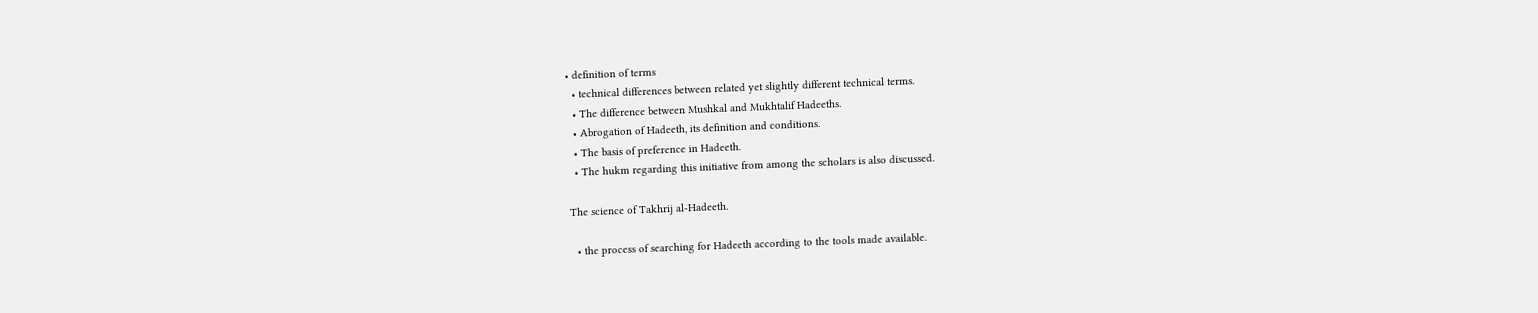• definition of terms
  • technical differences between related yet slightly different technical terms.
  • The difference between Mushkal and Mukhtalif Hadeeths.
  • Abrogation of Hadeeth, its definition and conditions.
  • The basis of preference in Hadeeth.
  • The hukm regarding this initiative from among the scholars is also discussed.

The science of Takhrij al-Hadeeth.

  • the process of searching for Hadeeth according to the tools made available.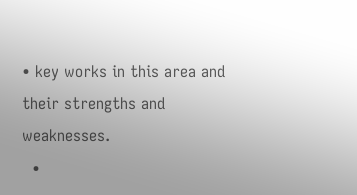• key works in this area and their strengths and weaknesses.
  •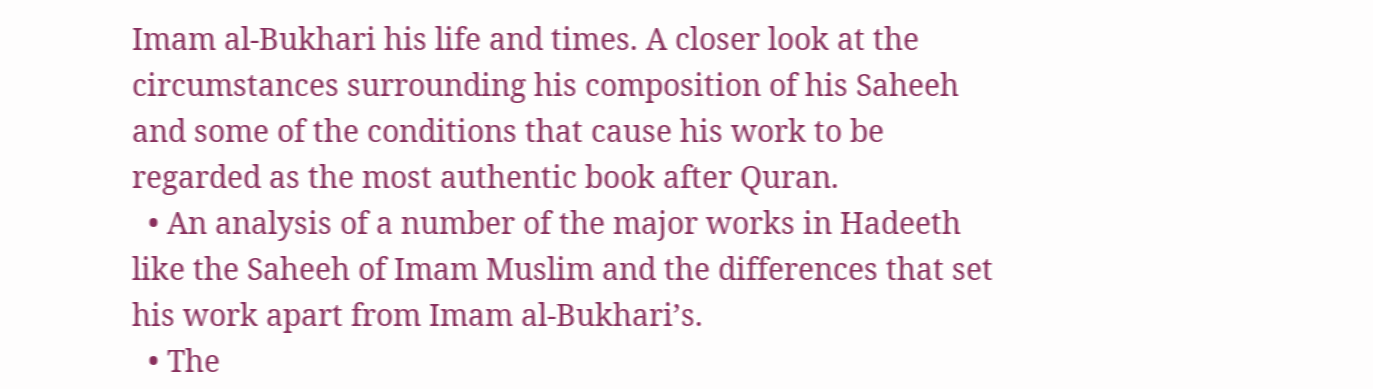Imam al-Bukhari his life and times. A closer look at the circumstances surrounding his composition of his Saheeh and some of the conditions that cause his work to be regarded as the most authentic book after Quran.
  • An analysis of a number of the major works in Hadeeth like the Saheeh of Imam Muslim and the differences that set his work apart from Imam al-Bukhari’s.
  • The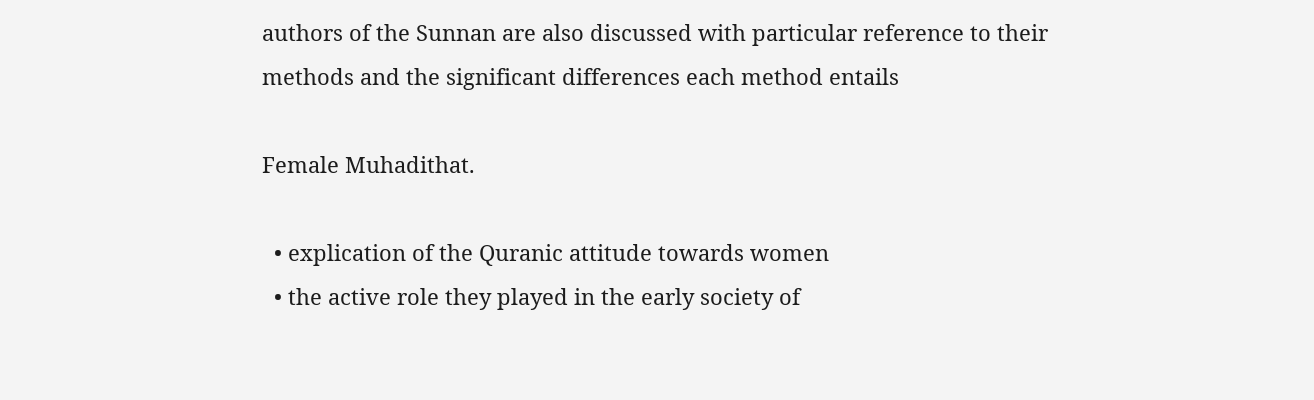authors of the Sunnan are also discussed with particular reference to their methods and the significant differences each method entails

Female Muhadithat.

  • explication of the Quranic attitude towards women
  • the active role they played in the early society of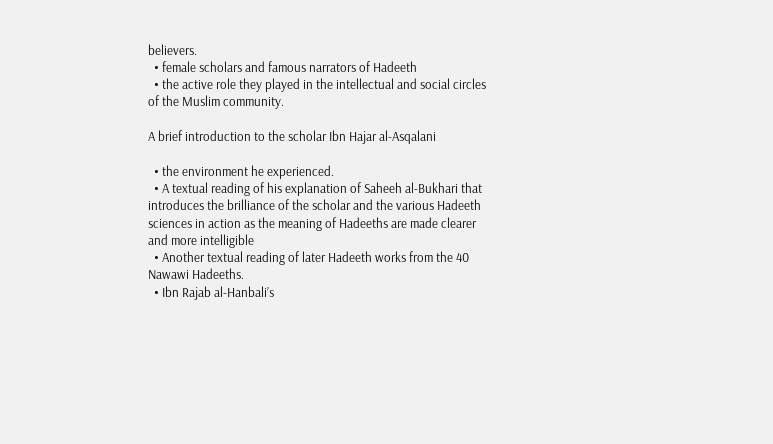believers.
  • female scholars and famous narrators of Hadeeth
  • the active role they played in the intellectual and social circles of the Muslim community.

A brief introduction to the scholar Ibn Hajar al-Asqalani

  • the environment he experienced.
  • A textual reading of his explanation of Saheeh al-Bukhari that introduces the brilliance of the scholar and the various Hadeeth sciences in action as the meaning of Hadeeths are made clearer and more intelligible
  • Another textual reading of later Hadeeth works from the 40 Nawawi Hadeeths.
  • Ibn Rajab al-Hanbali’s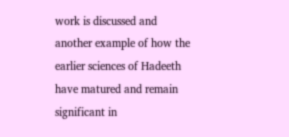work is discussed and another example of how the earlier sciences of Hadeeth have matured and remain significant in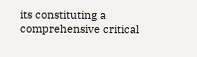its constituting a comprehensive critical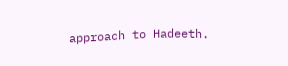approach to Hadeeth.